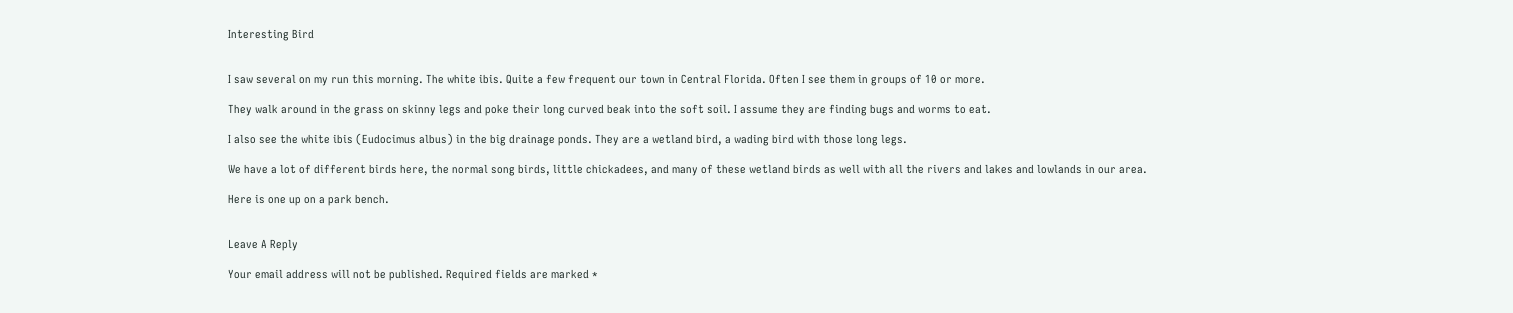Interesting Bird


I saw several on my run this morning. The white ibis. Quite a few frequent our town in Central Florida. Often I see them in groups of 10 or more.

They walk around in the grass on skinny legs and poke their long curved beak into the soft soil. I assume they are finding bugs and worms to eat.

I also see the white ibis (Eudocimus albus) in the big drainage ponds. They are a wetland bird, a wading bird with those long legs.

We have a lot of different birds here, the normal song birds, little chickadees, and many of these wetland birds as well with all the rivers and lakes and lowlands in our area.

Here is one up on a park bench.


Leave A Reply

Your email address will not be published. Required fields are marked *